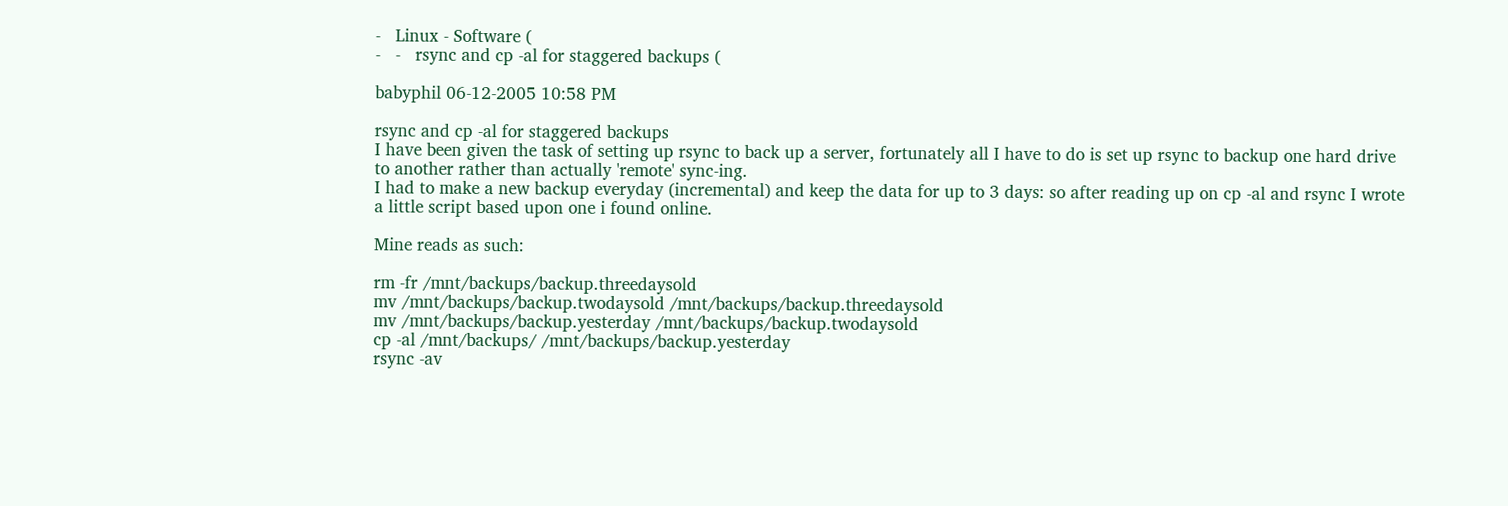-   Linux - Software (
-   -   rsync and cp -al for staggered backups (

babyphil 06-12-2005 10:58 PM

rsync and cp -al for staggered backups
I have been given the task of setting up rsync to back up a server, fortunately all I have to do is set up rsync to backup one hard drive to another rather than actually 'remote' sync-ing.
I had to make a new backup everyday (incremental) and keep the data for up to 3 days: so after reading up on cp -al and rsync I wrote a little script based upon one i found online.

Mine reads as such:

rm -fr /mnt/backups/backup.threedaysold
mv /mnt/backups/backup.twodaysold /mnt/backups/backup.threedaysold
mv /mnt/backups/backup.yesterday /mnt/backups/backup.twodaysold
cp -al /mnt/backups/ /mnt/backups/backup.yesterday
rsync -av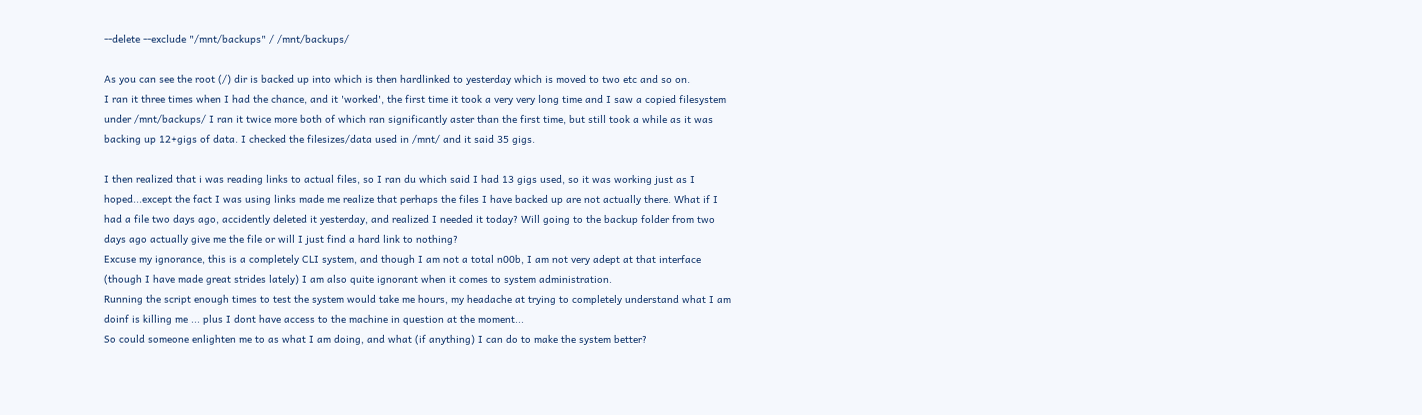--delete --exclude "/mnt/backups" / /mnt/backups/

As you can see the root (/) dir is backed up into which is then hardlinked to yesterday which is moved to two etc and so on.
I ran it three times when I had the chance, and it 'worked', the first time it took a very very long time and I saw a copied filesystem under /mnt/backups/ I ran it twice more both of which ran significantly aster than the first time, but still took a while as it was backing up 12+gigs of data. I checked the filesizes/data used in /mnt/ and it said 35 gigs.

I then realized that i was reading links to actual files, so I ran du which said I had 13 gigs used, so it was working just as I hoped...except the fact I was using links made me realize that perhaps the files I have backed up are not actually there. What if I had a file two days ago, accidently deleted it yesterday, and realized I needed it today? Will going to the backup folder from two days ago actually give me the file or will I just find a hard link to nothing?
Excuse my ignorance, this is a completely CLI system, and though I am not a total n00b, I am not very adept at that interface (though I have made great strides lately) I am also quite ignorant when it comes to system administration.
Running the script enough times to test the system would take me hours, my headache at trying to completely understand what I am doinf is killing me ... plus I dont have access to the machine in question at the moment...
So could someone enlighten me to as what I am doing, and what (if anything) I can do to make the system better?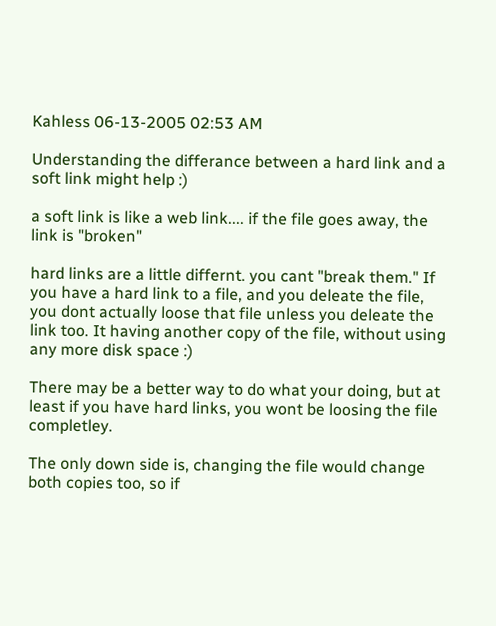Kahless 06-13-2005 02:53 AM

Understanding the differance between a hard link and a soft link might help :)

a soft link is like a web link.... if the file goes away, the link is "broken"

hard links are a little differnt. you cant "break them." If you have a hard link to a file, and you deleate the file, you dont actually loose that file unless you deleate the link too. It having another copy of the file, without using any more disk space :)

There may be a better way to do what your doing, but at least if you have hard links, you wont be loosing the file completley.

The only down side is, changing the file would change both copies too, so if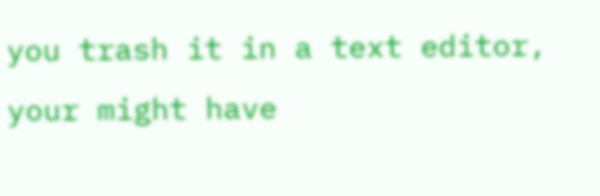you trash it in a text editor, your might have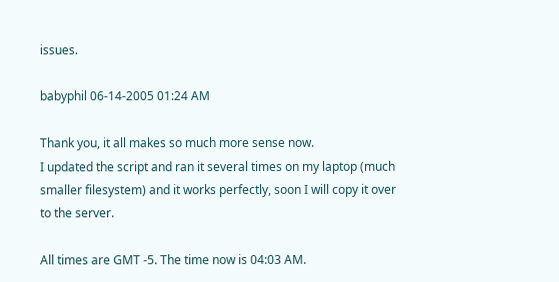issues.

babyphil 06-14-2005 01:24 AM

Thank you, it all makes so much more sense now.
I updated the script and ran it several times on my laptop (much smaller filesystem) and it works perfectly, soon I will copy it over to the server.

All times are GMT -5. The time now is 04:03 AM.